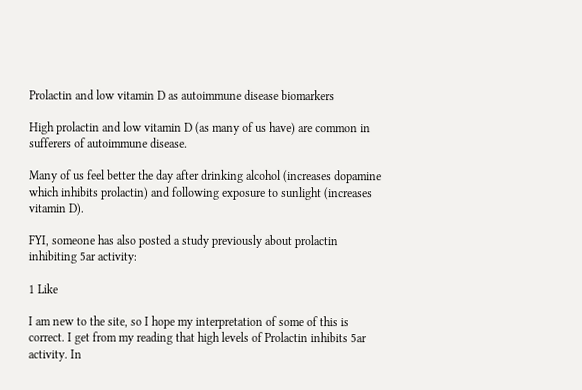Prolactin and low vitamin D as autoimmune disease biomarkers

High prolactin and low vitamin D (as many of us have) are common in sufferers of autoimmune disease.

Many of us feel better the day after drinking alcohol (increases dopamine which inhibits prolactin) and following exposure to sunlight (increases vitamin D).

FYI, someone has also posted a study previously about prolactin inhibiting 5ar activity:

1 Like

I am new to the site, so I hope my interpretation of some of this is correct. I get from my reading that high levels of Prolactin inhibits 5ar activity. In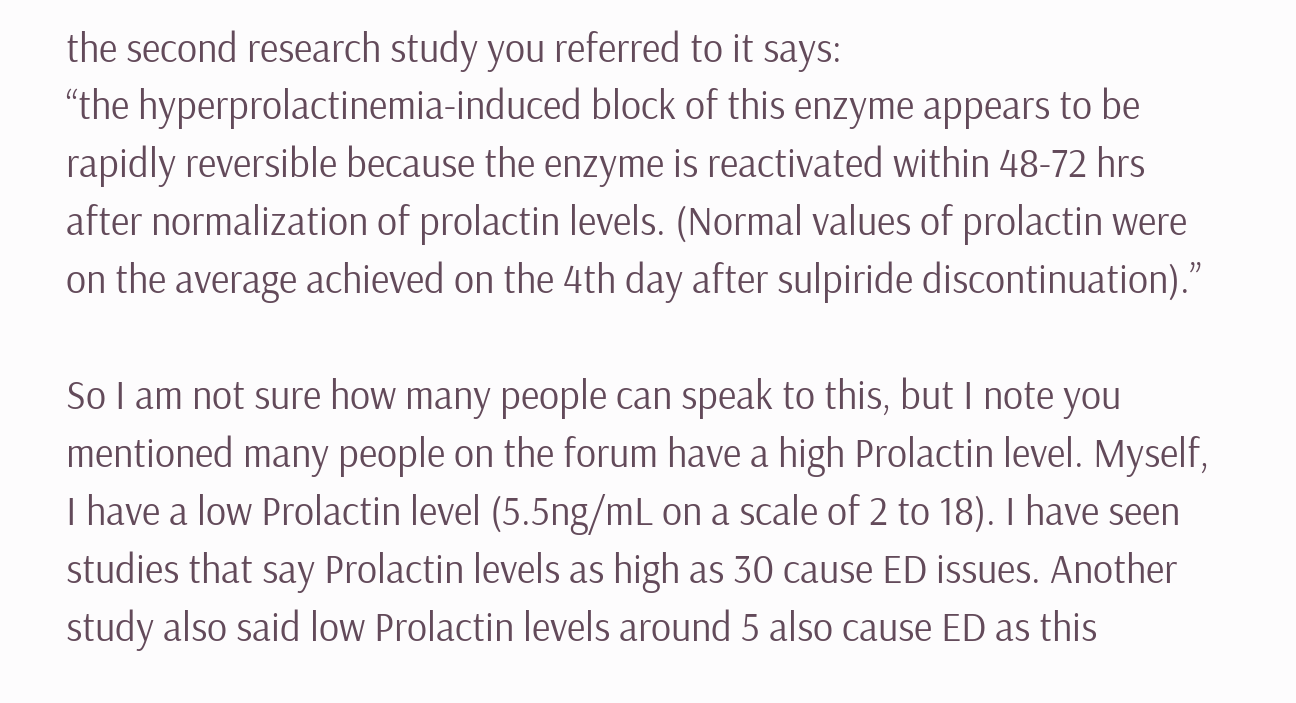the second research study you referred to it says:
“the hyperprolactinemia-induced block of this enzyme appears to be rapidly reversible because the enzyme is reactivated within 48-72 hrs after normalization of prolactin levels. (Normal values of prolactin were on the average achieved on the 4th day after sulpiride discontinuation).”

So I am not sure how many people can speak to this, but I note you mentioned many people on the forum have a high Prolactin level. Myself, I have a low Prolactin level (5.5ng/mL on a scale of 2 to 18). I have seen studies that say Prolactin levels as high as 30 cause ED issues. Another study also said low Prolactin levels around 5 also cause ED as this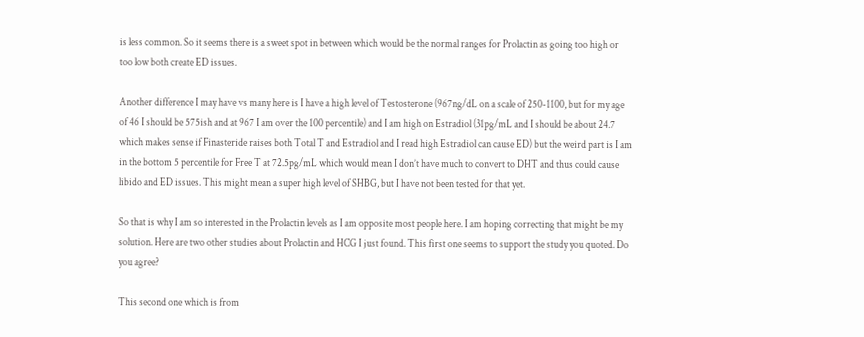is less common. So it seems there is a sweet spot in between which would be the normal ranges for Prolactin as going too high or too low both create ED issues.

Another difference I may have vs many here is I have a high level of Testosterone (967ng/dL on a scale of 250-1100, but for my age of 46 I should be 575ish and at 967 I am over the 100 percentile) and I am high on Estradiol (31pg/mL and I should be about 24.7 which makes sense if Finasteride raises both Total T and Estradiol and I read high Estradiol can cause ED) but the weird part is I am in the bottom 5 percentile for Free T at 72.5pg/mL which would mean I don’t have much to convert to DHT and thus could cause libido and ED issues. This might mean a super high level of SHBG, but I have not been tested for that yet.

So that is why I am so interested in the Prolactin levels as I am opposite most people here. I am hoping correcting that might be my solution. Here are two other studies about Prolactin and HCG I just found. This first one seems to support the study you quoted. Do you agree?

This second one which is from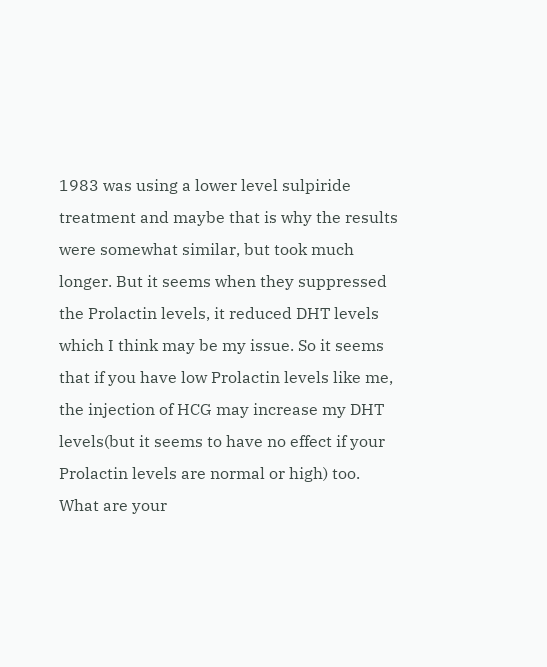1983 was using a lower level sulpiride treatment and maybe that is why the results were somewhat similar, but took much longer. But it seems when they suppressed the Prolactin levels, it reduced DHT levels which I think may be my issue. So it seems that if you have low Prolactin levels like me, the injection of HCG may increase my DHT levels(but it seems to have no effect if your Prolactin levels are normal or high) too. What are your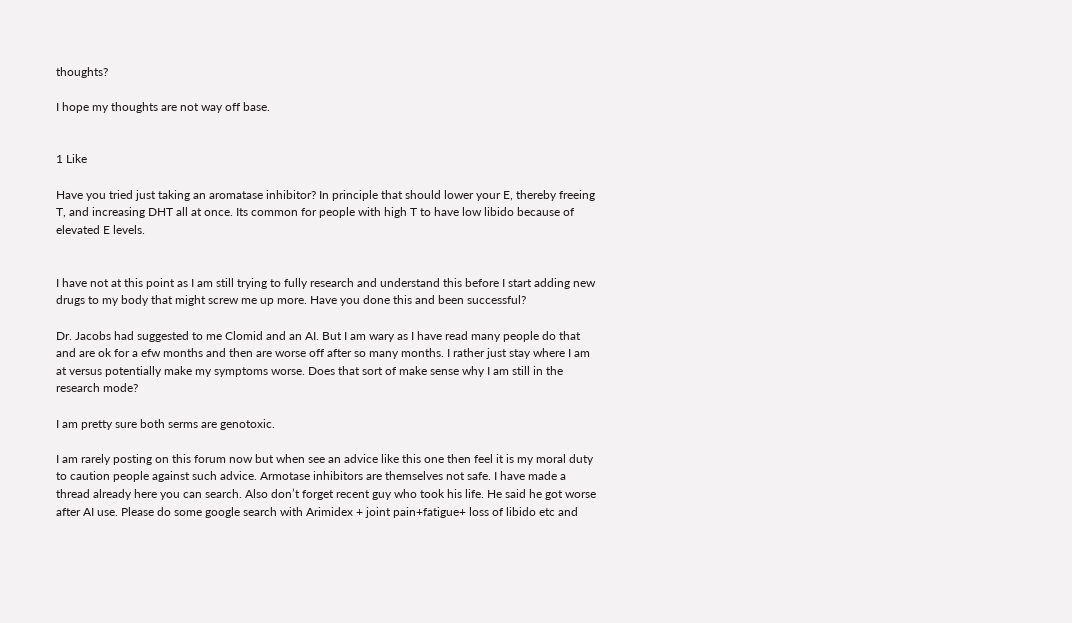thoughts?

I hope my thoughts are not way off base.


1 Like

Have you tried just taking an aromatase inhibitor? In principle that should lower your E, thereby freeing T, and increasing DHT all at once. Its common for people with high T to have low libido because of elevated E levels.


I have not at this point as I am still trying to fully research and understand this before I start adding new drugs to my body that might screw me up more. Have you done this and been successful?

Dr. Jacobs had suggested to me Clomid and an AI. But I am wary as I have read many people do that and are ok for a efw months and then are worse off after so many months. I rather just stay where I am at versus potentially make my symptoms worse. Does that sort of make sense why I am still in the research mode?

I am pretty sure both serms are genotoxic.

I am rarely posting on this forum now but when see an advice like this one then feel it is my moral duty to caution people against such advice. Armotase inhibitors are themselves not safe. I have made a thread already here you can search. Also don’t forget recent guy who took his life. He said he got worse after AI use. Please do some google search with Arimidex + joint pain+fatigue+ loss of libido etc and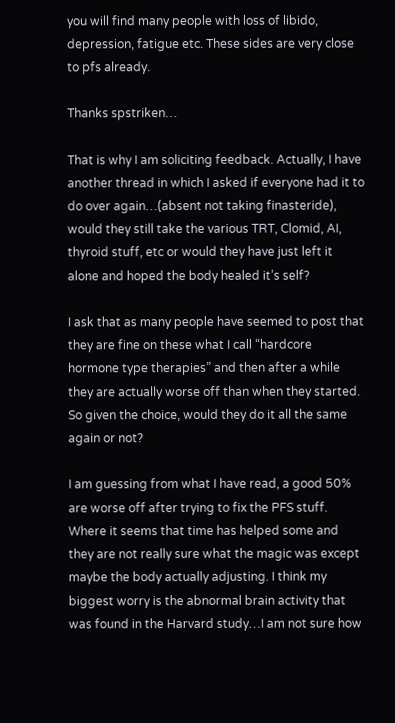you will find many people with loss of libido, depression, fatigue etc. These sides are very close to pfs already.

Thanks spstriken…

That is why I am soliciting feedback. Actually, I have another thread in which I asked if everyone had it to do over again…(absent not taking finasteride), would they still take the various TRT, Clomid, AI, thyroid stuff, etc or would they have just left it alone and hoped the body healed it’s self?

I ask that as many people have seemed to post that they are fine on these what I call “hardcore hormone type therapies” and then after a while they are actually worse off than when they started. So given the choice, would they do it all the same again or not?

I am guessing from what I have read, a good 50% are worse off after trying to fix the PFS stuff. Where it seems that time has helped some and they are not really sure what the magic was except maybe the body actually adjusting. I think my biggest worry is the abnormal brain activity that was found in the Harvard study…I am not sure how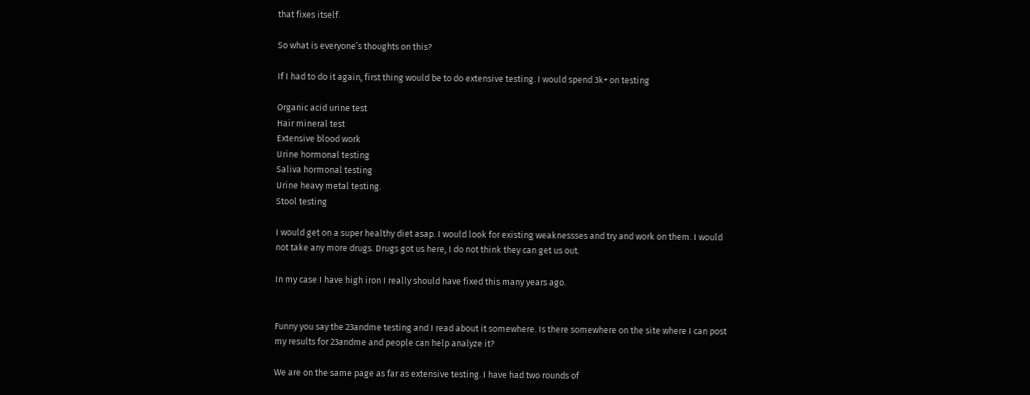that fixes itself.

So what is everyone’s thoughts on this?

If I had to do it again, first thing would be to do extensive testing. I would spend 3k+ on testing

Organic acid urine test
Hair mineral test
Extensive blood work
Urine hormonal testing
Saliva hormonal testing
Urine heavy metal testing.
Stool testing

I would get on a super healthy diet asap. I would look for existing weaknessses and try and work on them. I would not take any more drugs. Drugs got us here, I do not think they can get us out.

In my case I have high iron I really should have fixed this many years ago.


Funny you say the 23andme testing and I read about it somewhere. Is there somewhere on the site where I can post my results for 23andme and people can help analyze it?

We are on the same page as far as extensive testing. I have had two rounds of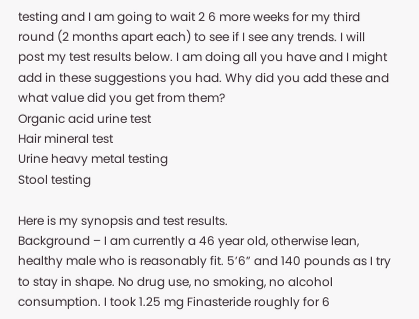testing and I am going to wait 2 6 more weeks for my third round (2 months apart each) to see if I see any trends. I will post my test results below. I am doing all you have and I might add in these suggestions you had. Why did you add these and what value did you get from them?
Organic acid urine test
Hair mineral test
Urine heavy metal testing
Stool testing

Here is my synopsis and test results.
Background – I am currently a 46 year old, otherwise lean, healthy male who is reasonably fit. 5’6” and 140 pounds as I try to stay in shape. No drug use, no smoking, no alcohol consumption. I took 1.25 mg Finasteride roughly for 6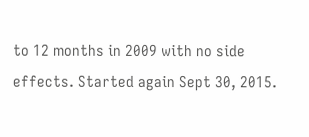to 12 months in 2009 with no side effects. Started again Sept 30, 2015.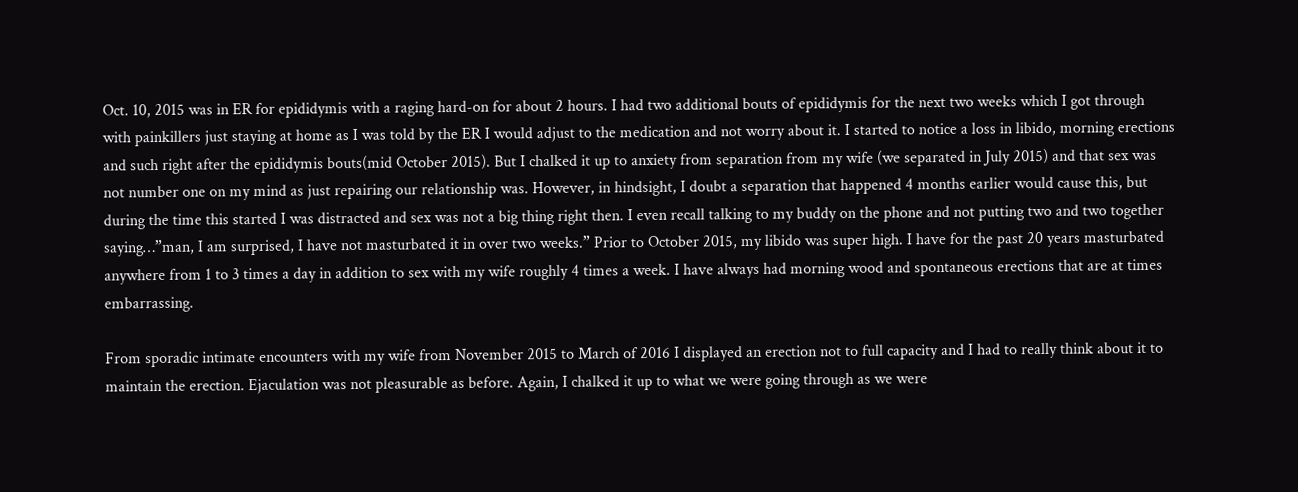Oct. 10, 2015 was in ER for epididymis with a raging hard-on for about 2 hours. I had two additional bouts of epididymis for the next two weeks which I got through with painkillers just staying at home as I was told by the ER I would adjust to the medication and not worry about it. I started to notice a loss in libido, morning erections and such right after the epididymis bouts(mid October 2015). But I chalked it up to anxiety from separation from my wife (we separated in July 2015) and that sex was not number one on my mind as just repairing our relationship was. However, in hindsight, I doubt a separation that happened 4 months earlier would cause this, but during the time this started I was distracted and sex was not a big thing right then. I even recall talking to my buddy on the phone and not putting two and two together saying…”man, I am surprised, I have not masturbated it in over two weeks.” Prior to October 2015, my libido was super high. I have for the past 20 years masturbated anywhere from 1 to 3 times a day in addition to sex with my wife roughly 4 times a week. I have always had morning wood and spontaneous erections that are at times embarrassing.

From sporadic intimate encounters with my wife from November 2015 to March of 2016 I displayed an erection not to full capacity and I had to really think about it to maintain the erection. Ejaculation was not pleasurable as before. Again, I chalked it up to what we were going through as we were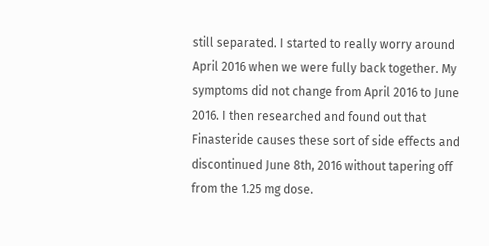still separated. I started to really worry around April 2016 when we were fully back together. My symptoms did not change from April 2016 to June 2016. I then researched and found out that Finasteride causes these sort of side effects and discontinued June 8th, 2016 without tapering off from the 1.25 mg dose.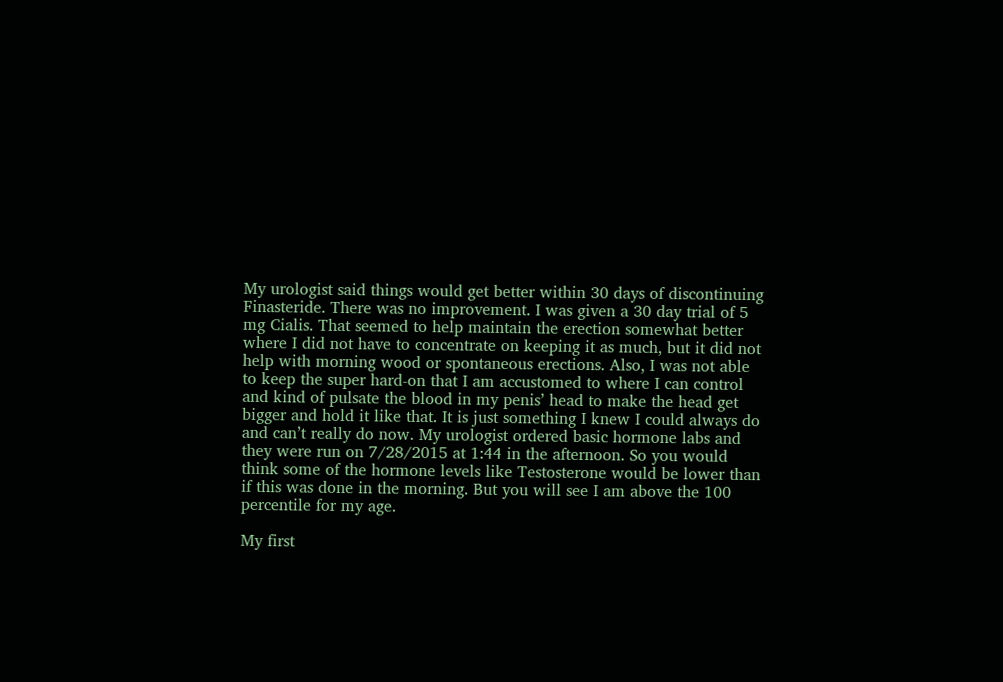My urologist said things would get better within 30 days of discontinuing Finasteride. There was no improvement. I was given a 30 day trial of 5 mg Cialis. That seemed to help maintain the erection somewhat better where I did not have to concentrate on keeping it as much, but it did not help with morning wood or spontaneous erections. Also, I was not able to keep the super hard-on that I am accustomed to where I can control and kind of pulsate the blood in my penis’ head to make the head get bigger and hold it like that. It is just something I knew I could always do and can’t really do now. My urologist ordered basic hormone labs and they were run on 7/28/2015 at 1:44 in the afternoon. So you would think some of the hormone levels like Testosterone would be lower than if this was done in the morning. But you will see I am above the 100 percentile for my age.

My first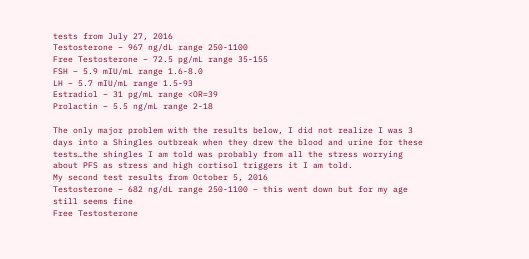tests from July 27, 2016
Testosterone – 967 ng/dL range 250-1100
Free Testosterone – 72.5 pg/mL range 35-155
FSH – 5.9 mIU/mL range 1.6-8.0
LH – 5.7 mIU/mL range 1.5-93
Estradiol – 31 pg/mL range <OR=39
Prolactin – 5.5 ng/mL range 2-18

The only major problem with the results below, I did not realize I was 3 days into a Shingles outbreak when they drew the blood and urine for these tests…the shingles I am told was probably from all the stress worrying about PFS as stress and high cortisol triggers it I am told.
My second test results from October 5, 2016
Testosterone – 682 ng/dL range 250-1100 – this went down but for my age still seems fine
Free Testosterone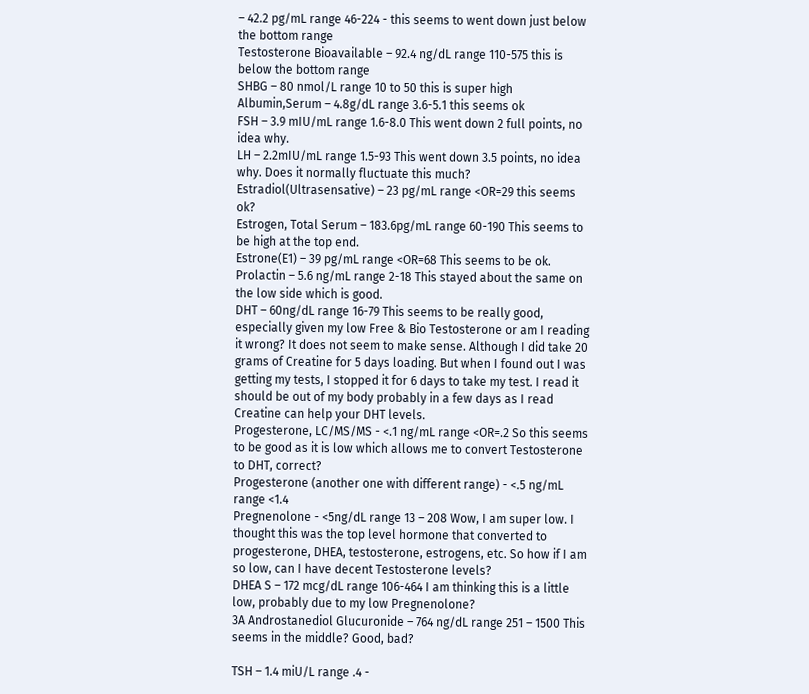– 42.2 pg/mL range 46-224 - this seems to went down just below the bottom range
Testosterone Bioavailable – 92.4 ng/dL range 110-575 this is below the bottom range
SHBG – 80 nmol/L range 10 to 50 this is super high
Albumin,Serum – 4.8g/dL range 3.6-5.1 this seems ok
FSH – 3.9 mIU/mL range 1.6-8.0 This went down 2 full points, no idea why.
LH – 2.2mIU/mL range 1.5-93 This went down 3.5 points, no idea why. Does it normally fluctuate this much?
Estradiol(Ultrasensative) – 23 pg/mL range <OR=29 this seems ok?
Estrogen, Total Serum – 183.6pg/mL range 60-190 This seems to be high at the top end.
Estrone(E1) – 39 pg/mL range <OR=68 This seems to be ok.
Prolactin – 5.6 ng/mL range 2-18 This stayed about the same on the low side which is good.
DHT – 60ng/dL range 16-79 This seems to be really good, especially given my low Free & Bio Testosterone or am I reading it wrong? It does not seem to make sense. Although I did take 20 grams of Creatine for 5 days loading. But when I found out I was getting my tests, I stopped it for 6 days to take my test. I read it should be out of my body probably in a few days as I read Creatine can help your DHT levels.
Progesterone, LC/MS/MS - <.1 ng/mL range <OR=.2 So this seems to be good as it is low which allows me to convert Testosterone to DHT, correct?
Progesterone (another one with different range) - <.5 ng/mL range <1.4
Pregnenolone - <5ng/dL range 13 – 208 Wow, I am super low. I thought this was the top level hormone that converted to progesterone, DHEA, testosterone, estrogens, etc. So how if I am so low, can I have decent Testosterone levels?
DHEA S – 172 mcg/dL range 106-464 I am thinking this is a little low, probably due to my low Pregnenolone?
3A Androstanediol Glucuronide – 764 ng/dL range 251 – 1500 This seems in the middle? Good, bad?

TSH – 1.4 miU/L range .4 -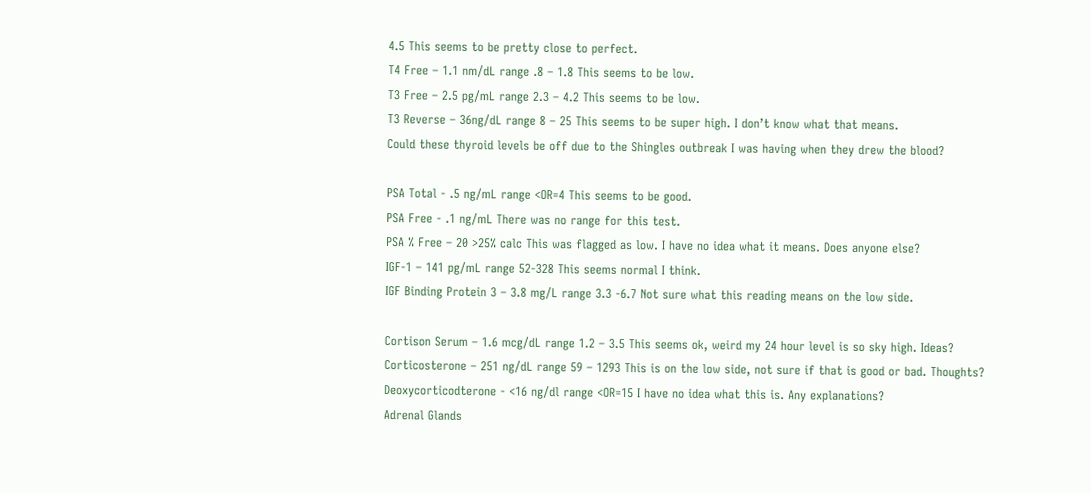4.5 This seems to be pretty close to perfect.
T4 Free – 1.1 nm/dL range .8 – 1.8 This seems to be low.
T3 Free – 2.5 pg/mL range 2.3 – 4.2 This seems to be low.
T3 Reverse – 36ng/dL range 8 – 25 This seems to be super high. I don’t know what that means.
Could these thyroid levels be off due to the Shingles outbreak I was having when they drew the blood?

PSA Total - .5 ng/mL range <OR=4 This seems to be good.
PSA Free - .1 ng/mL There was no range for this test.
PSA % Free – 20 >25% calc This was flagged as low. I have no idea what it means. Does anyone else?
IGF-1 – 141 pg/mL range 52-328 This seems normal I think.
IGF Binding Protein 3 – 3.8 mg/L range 3.3 -6.7 Not sure what this reading means on the low side.

Cortison Serum – 1.6 mcg/dL range 1.2 – 3.5 This seems ok, weird my 24 hour level is so sky high. Ideas?
Corticosterone – 251 ng/dL range 59 – 1293 This is on the low side, not sure if that is good or bad. Thoughts?
Deoxycorticodterone - <16 ng/dl range <OR=15 I have no idea what this is. Any explanations?
Adrenal Glands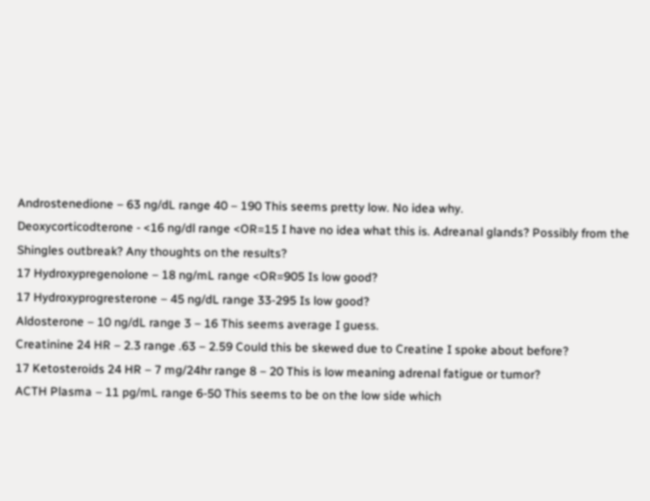Androstenedione – 63 ng/dL range 40 – 190 This seems pretty low. No idea why.
Deoxycorticodterone - <16 ng/dl range <OR=15 I have no idea what this is. Adreanal glands? Possibly from the Shingles outbreak? Any thoughts on the results?
17 Hydroxypregenolone – 18 ng/mL range <OR=905 Is low good?
17 Hydroxyprogresterone – 45 ng/dL range 33-295 Is low good?
Aldosterone – 10 ng/dL range 3 – 16 This seems average I guess.
Creatinine 24 HR – 2.3 range .63 – 2.59 Could this be skewed due to Creatine I spoke about before?
17 Ketosteroids 24 HR – 7 mg/24hr range 8 – 20 This is low meaning adrenal fatigue or tumor?
ACTH Plasma – 11 pg/mL range 6-50 This seems to be on the low side which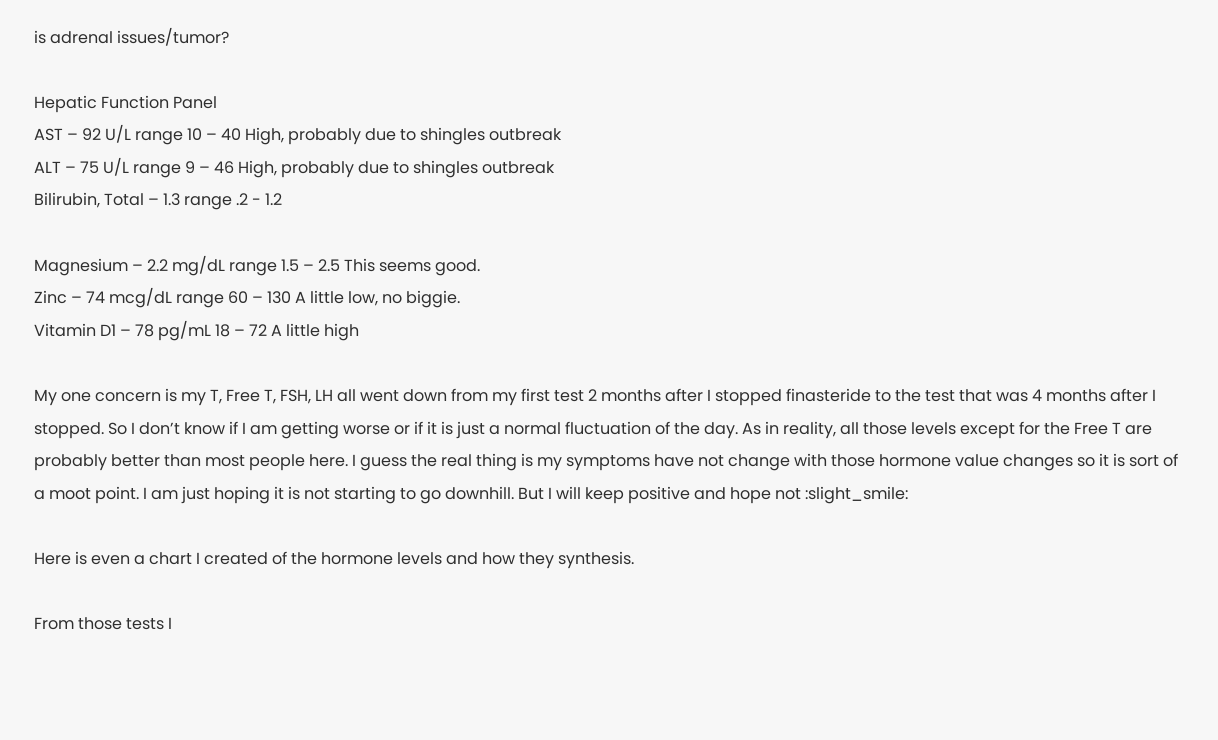is adrenal issues/tumor?

Hepatic Function Panel
AST – 92 U/L range 10 – 40 High, probably due to shingles outbreak
ALT – 75 U/L range 9 – 46 High, probably due to shingles outbreak
Bilirubin, Total – 1.3 range .2 - 1.2

Magnesium – 2.2 mg/dL range 1.5 – 2.5 This seems good.
Zinc – 74 mcg/dL range 60 – 130 A little low, no biggie.
Vitamin D1 – 78 pg/mL 18 – 72 A little high

My one concern is my T, Free T, FSH, LH all went down from my first test 2 months after I stopped finasteride to the test that was 4 months after I stopped. So I don’t know if I am getting worse or if it is just a normal fluctuation of the day. As in reality, all those levels except for the Free T are probably better than most people here. I guess the real thing is my symptoms have not change with those hormone value changes so it is sort of a moot point. I am just hoping it is not starting to go downhill. But I will keep positive and hope not :slight_smile:

Here is even a chart I created of the hormone levels and how they synthesis.

From those tests I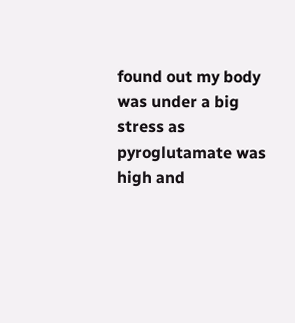found out my body was under a big stress as pyroglutamate was high and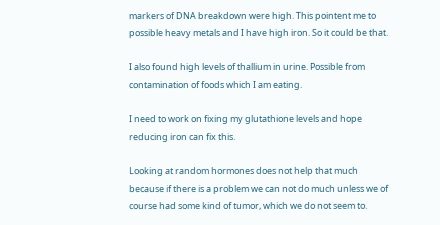markers of DNA breakdown were high. This pointent me to possible heavy metals and I have high iron. So it could be that.

I also found high levels of thallium in urine. Possible from contamination of foods which I am eating.

I need to work on fixing my glutathione levels and hope reducing iron can fix this.

Looking at random hormones does not help that much because if there is a problem we can not do much unless we of course had some kind of tumor, which we do not seem to.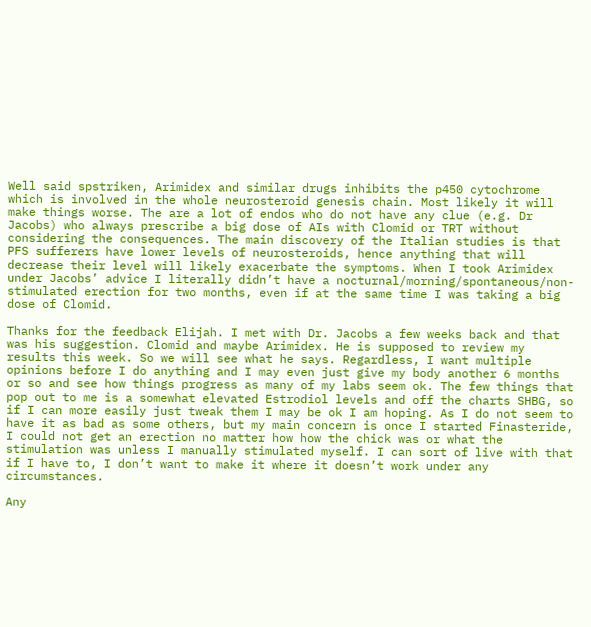Well said spstriken, Arimidex and similar drugs inhibits the p450 cytochrome which is involved in the whole neurosteroid genesis chain. Most likely it will make things worse. The are a lot of endos who do not have any clue (e.g. Dr Jacobs) who always prescribe a big dose of AIs with Clomid or TRT without considering the consequences. The main discovery of the Italian studies is that PFS sufferers have lower levels of neurosteroids, hence anything that will decrease their level will likely exacerbate the symptoms. When I took Arimidex under Jacobs’ advice I literally didn’t have a nocturnal/morning/spontaneous/non-stimulated erection for two months, even if at the same time I was taking a big dose of Clomid.

Thanks for the feedback Elijah. I met with Dr. Jacobs a few weeks back and that was his suggestion. Clomid and maybe Arimidex. He is supposed to review my results this week. So we will see what he says. Regardless, I want multiple opinions before I do anything and I may even just give my body another 6 months or so and see how things progress as many of my labs seem ok. The few things that pop out to me is a somewhat elevated Estrodiol levels and off the charts SHBG, so if I can more easily just tweak them I may be ok I am hoping. As I do not seem to have it as bad as some others, but my main concern is once I started Finasteride, I could not get an erection no matter how how the chick was or what the stimulation was unless I manually stimulated myself. I can sort of live with that if I have to, I don’t want to make it where it doesn’t work under any circumstances.

Any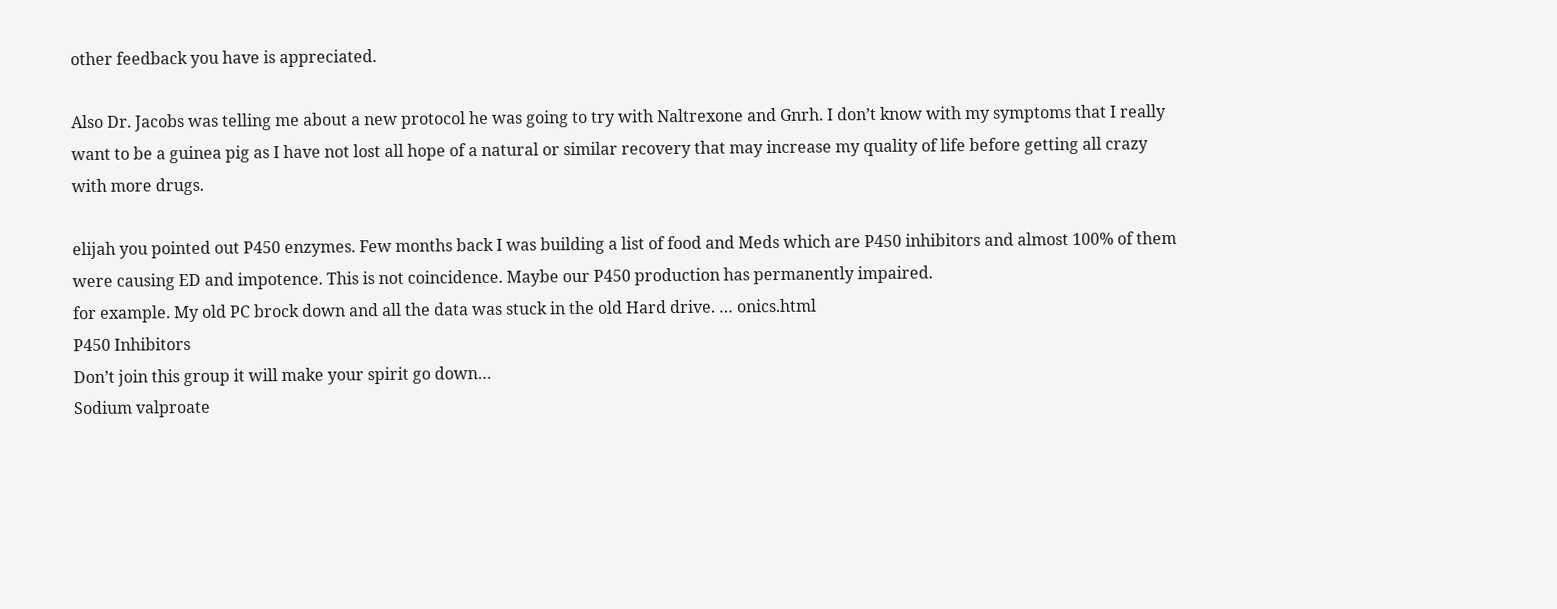other feedback you have is appreciated.

Also Dr. Jacobs was telling me about a new protocol he was going to try with Naltrexone and Gnrh. I don’t know with my symptoms that I really want to be a guinea pig as I have not lost all hope of a natural or similar recovery that may increase my quality of life before getting all crazy with more drugs.

elijah you pointed out P450 enzymes. Few months back I was building a list of food and Meds which are P450 inhibitors and almost 100% of them were causing ED and impotence. This is not coincidence. Maybe our P450 production has permanently impaired.
for example. My old PC brock down and all the data was stuck in the old Hard drive. … onics.html
P450 Inhibitors
Don’t join this group it will make your spirit go down…
Sodium valproate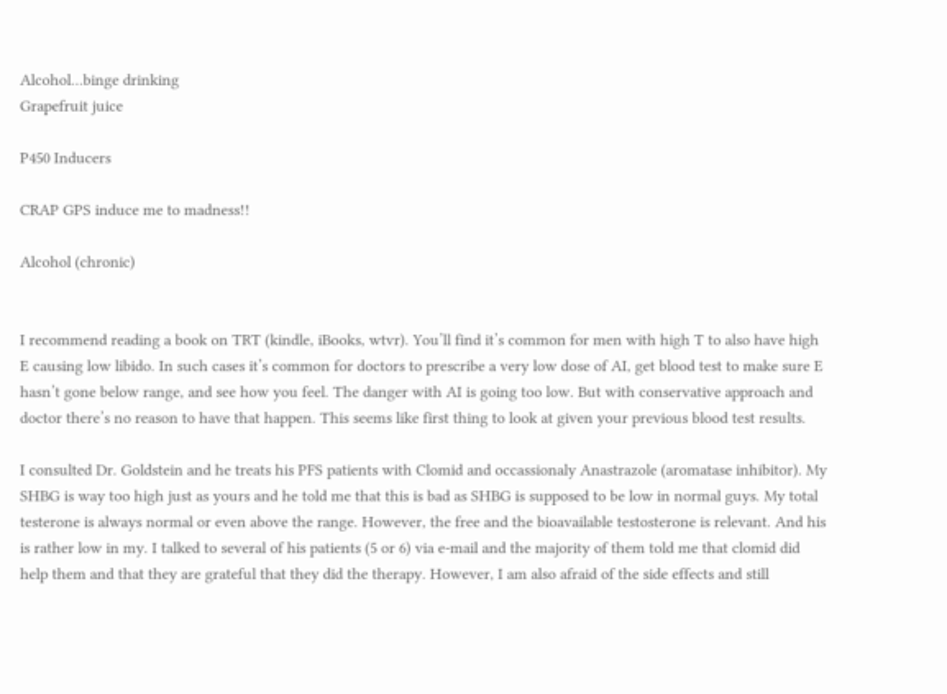Alcohol…binge drinking
Grapefruit juice

P450 Inducers

CRAP GPS induce me to madness!!

Alcohol (chronic)


I recommend reading a book on TRT (kindle, iBooks, wtvr). You’ll find it’s common for men with high T to also have high E causing low libido. In such cases it’s common for doctors to prescribe a very low dose of AI, get blood test to make sure E hasn’t gone below range, and see how you feel. The danger with AI is going too low. But with conservative approach and doctor there’s no reason to have that happen. This seems like first thing to look at given your previous blood test results.

I consulted Dr. Goldstein and he treats his PFS patients with Clomid and occassionaly Anastrazole (aromatase inhibitor). My SHBG is way too high just as yours and he told me that this is bad as SHBG is supposed to be low in normal guys. My total testerone is always normal or even above the range. However, the free and the bioavailable testosterone is relevant. And his is rather low in my. I talked to several of his patients (5 or 6) via e-mail and the majority of them told me that clomid did help them and that they are grateful that they did the therapy. However, I am also afraid of the side effects and still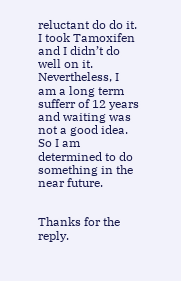reluctant do do it. I took Tamoxifen and I didn’t do well on it. Nevertheless, I am a long term sufferr of 12 years and waiting was not a good idea. So I am determined to do something in the near future.


Thanks for the reply.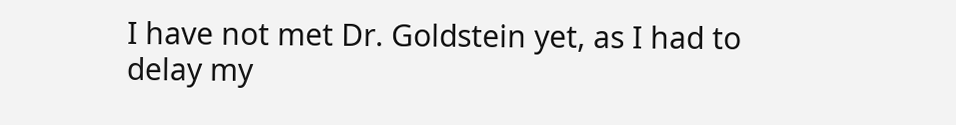I have not met Dr. Goldstein yet, as I had to delay my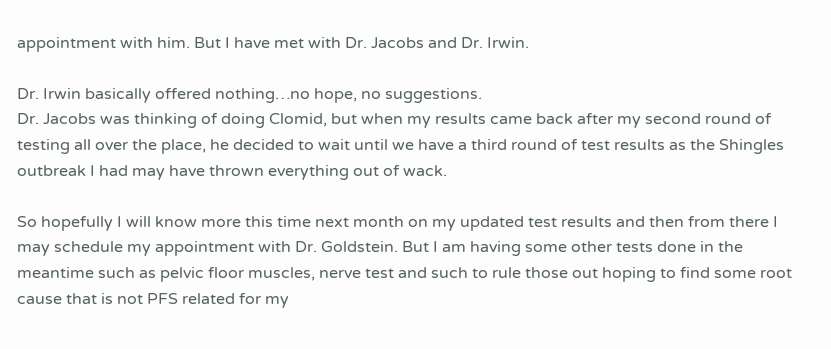appointment with him. But I have met with Dr. Jacobs and Dr. Irwin.

Dr. Irwin basically offered nothing…no hope, no suggestions.
Dr. Jacobs was thinking of doing Clomid, but when my results came back after my second round of testing all over the place, he decided to wait until we have a third round of test results as the Shingles outbreak I had may have thrown everything out of wack.

So hopefully I will know more this time next month on my updated test results and then from there I may schedule my appointment with Dr. Goldstein. But I am having some other tests done in the meantime such as pelvic floor muscles, nerve test and such to rule those out hoping to find some root cause that is not PFS related for my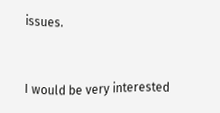issues.



I would be very interested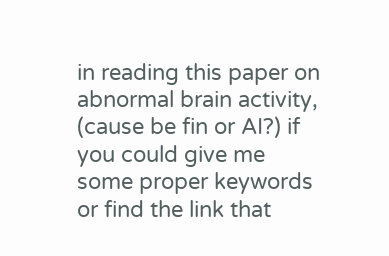in reading this paper on abnormal brain activity, (cause be fin or AI?) if you could give me some proper keywords or find the link that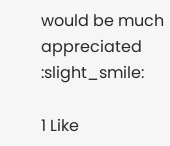would be much appreciated :slight_smile:

1 Like